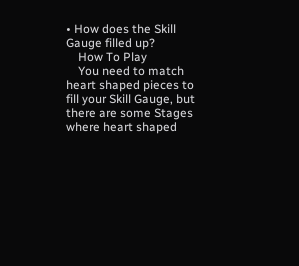• How does the Skill Gauge filled up?
    How To Play
    You need to match heart shaped pieces to fill your Skill Gauge, but there are some Stages where heart shaped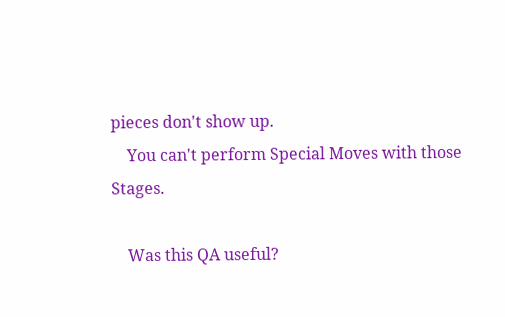pieces don't show up.
    You can't perform Special Moves with those Stages.

    Was this QA useful?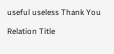useful useless Thank You

Relation Title